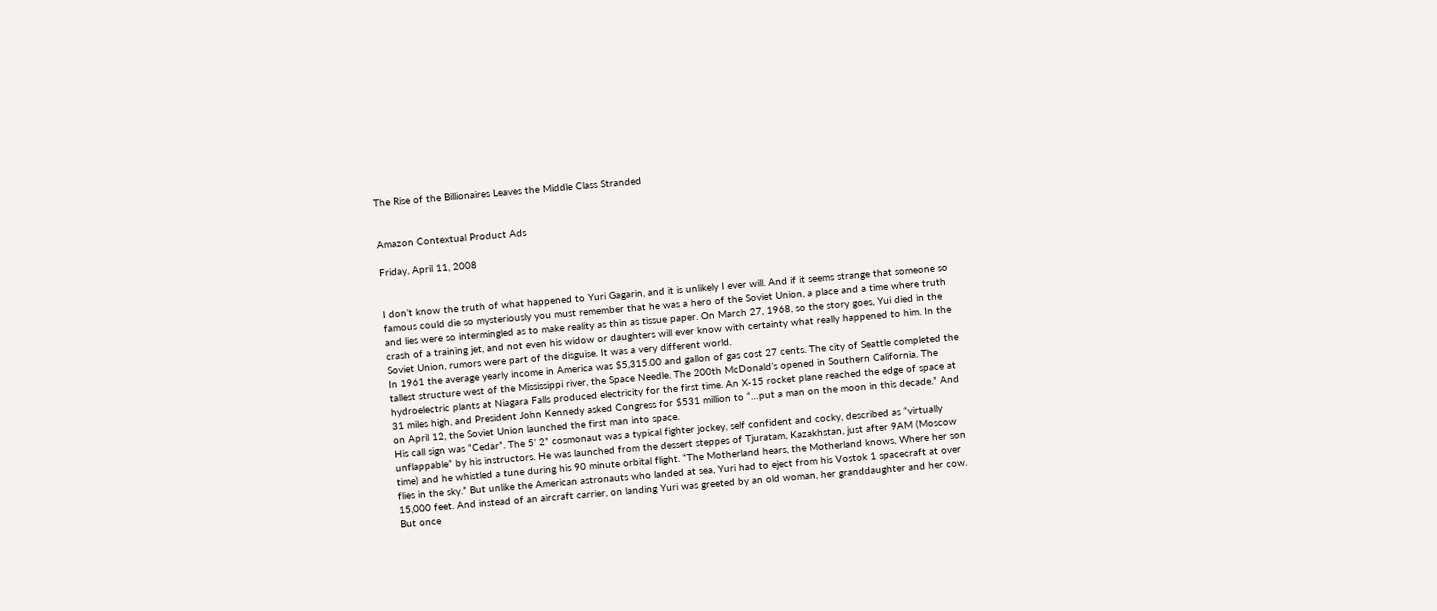The Rise of the Billionaires Leaves the Middle Class Stranded


Amazon Contextual Product Ads

Friday, April 11, 2008


I don’t know the truth of what happened to Yuri Gagarin, and it is unlikely I ever will. And if it seems strange that someone so famous could die so mysteriously you must remember that he was a hero of the Soviet Union, a place and a time where truth and lies were so intermingled as to make reality as thin as tissue paper. On March 27, 1968, so the story goes, Yui died in the crash of a training jet, and not even his widow or daughters will ever know with certainty what really happened to him. In the Soviet Union, rumors were part of the disguise. It was a very different world.
In 1961 the average yearly income in America was $5,315.00 and gallon of gas cost 27 cents. The city of Seattle completed the tallest structure west of the Mississippi river, the Space Needle. The 200th McDonald’s opened in Southern California. The hydroelectric plants at Niagara Falls produced electricity for the first time. An X-15 rocket plane reached the edge of space at 31 miles high, and President John Kennedy asked Congress for $531 million to “…put a man on the moon in this decade.” And on April 12, the Soviet Union launched the first man into space.
His call sign was “Cedar”. The 5’ 2” cosmonaut was a typical fighter jockey, self confident and cocky, described as “virtually unflappable” by his instructors. He was launched from the dessert steppes of Tjuratam, Kazakhstan, just after 9AM (Moscow time) and he whistled a tune during his 90 minute orbital flight. “The Motherland hears, the Motherland knows, Where her son flies in the sky.” But unlike the American astronauts who landed at sea, Yuri had to eject from his Vostok 1 spacecraft at over 15,000 feet. And instead of an aircraft carrier, on landing Yuri was greeted by an old woman, her granddaughter and her cow. But once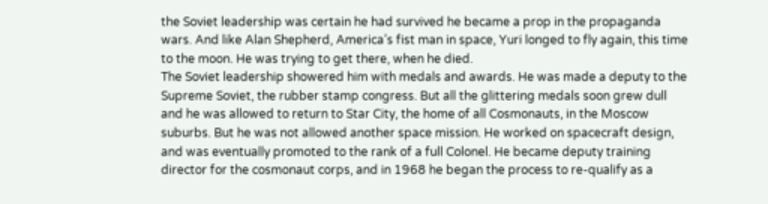the Soviet leadership was certain he had survived he became a prop in the propaganda wars. And like Alan Shepherd, America’s fist man in space, Yuri longed to fly again, this time to the moon. He was trying to get there, when he died.
The Soviet leadership showered him with medals and awards. He was made a deputy to the Supreme Soviet, the rubber stamp congress. But all the glittering medals soon grew dull and he was allowed to return to Star City, the home of all Cosmonauts, in the Moscow suburbs. But he was not allowed another space mission. He worked on spacecraft design, and was eventually promoted to the rank of a full Colonel. He became deputy training director for the cosmonaut corps, and in 1968 he began the process to re-qualify as a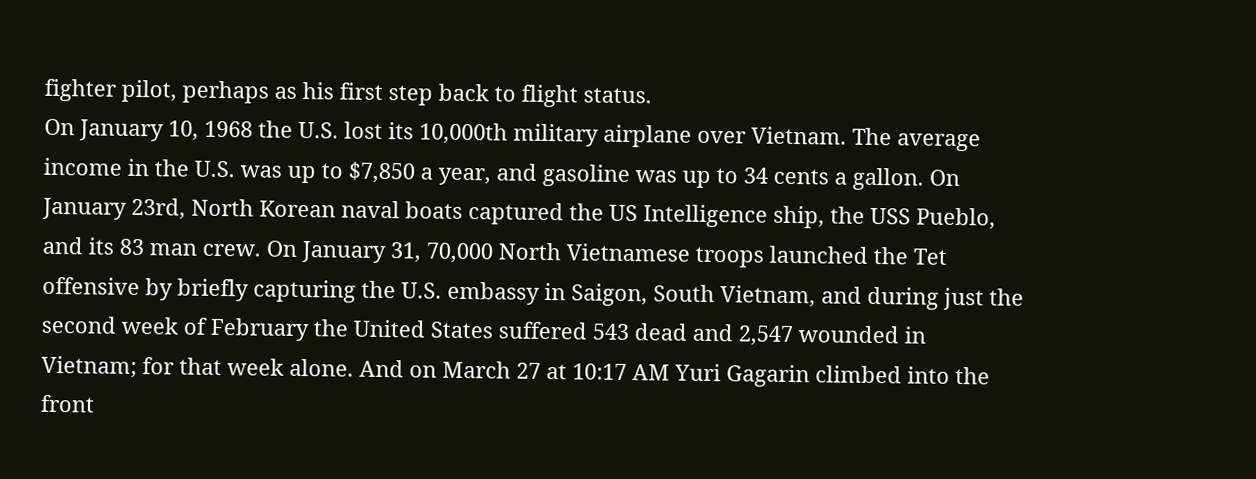fighter pilot, perhaps as his first step back to flight status.
On January 10, 1968 the U.S. lost its 10,000th military airplane over Vietnam. The average income in the U.S. was up to $7,850 a year, and gasoline was up to 34 cents a gallon. On January 23rd, North Korean naval boats captured the US Intelligence ship, the USS Pueblo, and its 83 man crew. On January 31, 70,000 North Vietnamese troops launched the Tet offensive by briefly capturing the U.S. embassy in Saigon, South Vietnam, and during just the second week of February the United States suffered 543 dead and 2,547 wounded in Vietnam; for that week alone. And on March 27 at 10:17 AM Yuri Gagarin climbed into the front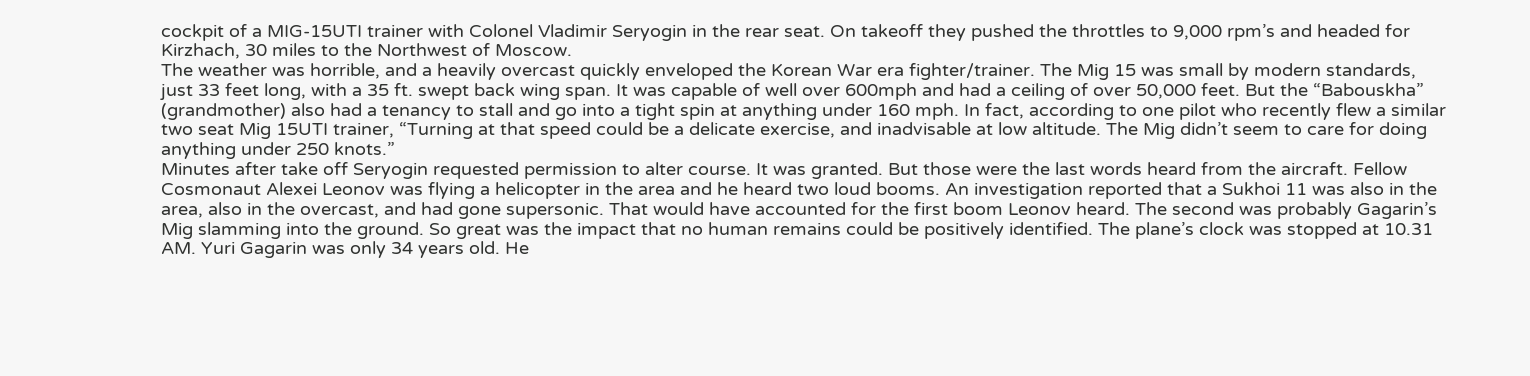cockpit of a MIG-15UTI trainer with Colonel Vladimir Seryogin in the rear seat. On takeoff they pushed the throttles to 9,000 rpm’s and headed for Kirzhach, 30 miles to the Northwest of Moscow.
The weather was horrible, and a heavily overcast quickly enveloped the Korean War era fighter/trainer. The Mig 15 was small by modern standards, just 33 feet long, with a 35 ft. swept back wing span. It was capable of well over 600mph and had a ceiling of over 50,000 feet. But the “Babouskha” (grandmother) also had a tenancy to stall and go into a tight spin at anything under 160 mph. In fact, according to one pilot who recently flew a similar two seat Mig 15UTI trainer, “Turning at that speed could be a delicate exercise, and inadvisable at low altitude. The Mig didn’t seem to care for doing anything under 250 knots.”
Minutes after take off Seryogin requested permission to alter course. It was granted. But those were the last words heard from the aircraft. Fellow Cosmonaut Alexei Leonov was flying a helicopter in the area and he heard two loud booms. An investigation reported that a Sukhoi 11 was also in the area, also in the overcast, and had gone supersonic. That would have accounted for the first boom Leonov heard. The second was probably Gagarin’s Mig slamming into the ground. So great was the impact that no human remains could be positively identified. The plane’s clock was stopped at 10.31 AM. Yuri Gagarin was only 34 years old. He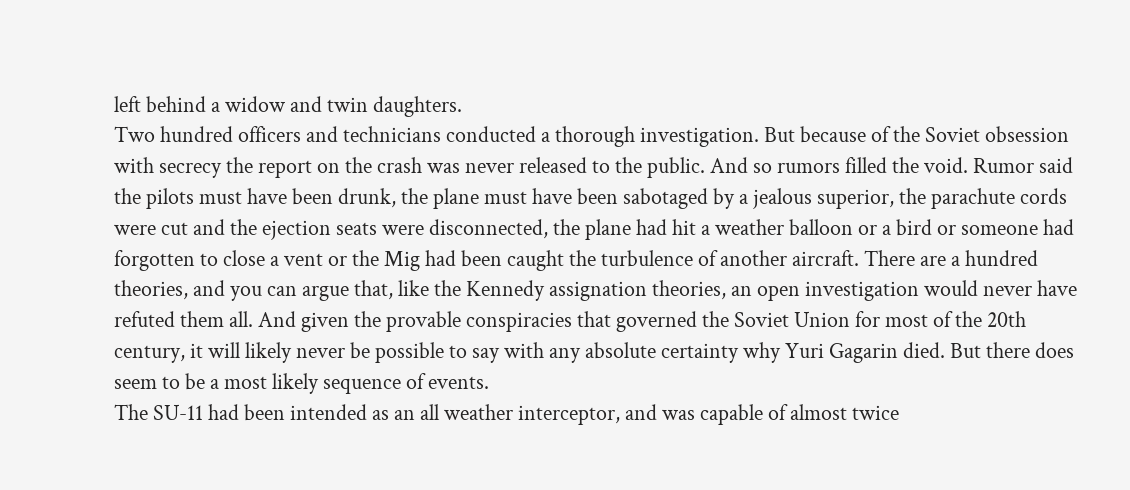left behind a widow and twin daughters.
Two hundred officers and technicians conducted a thorough investigation. But because of the Soviet obsession with secrecy the report on the crash was never released to the public. And so rumors filled the void. Rumor said the pilots must have been drunk, the plane must have been sabotaged by a jealous superior, the parachute cords were cut and the ejection seats were disconnected, the plane had hit a weather balloon or a bird or someone had forgotten to close a vent or the Mig had been caught the turbulence of another aircraft. There are a hundred theories, and you can argue that, like the Kennedy assignation theories, an open investigation would never have refuted them all. And given the provable conspiracies that governed the Soviet Union for most of the 20th century, it will likely never be possible to say with any absolute certainty why Yuri Gagarin died. But there does seem to be a most likely sequence of events.
The SU-11 had been intended as an all weather interceptor, and was capable of almost twice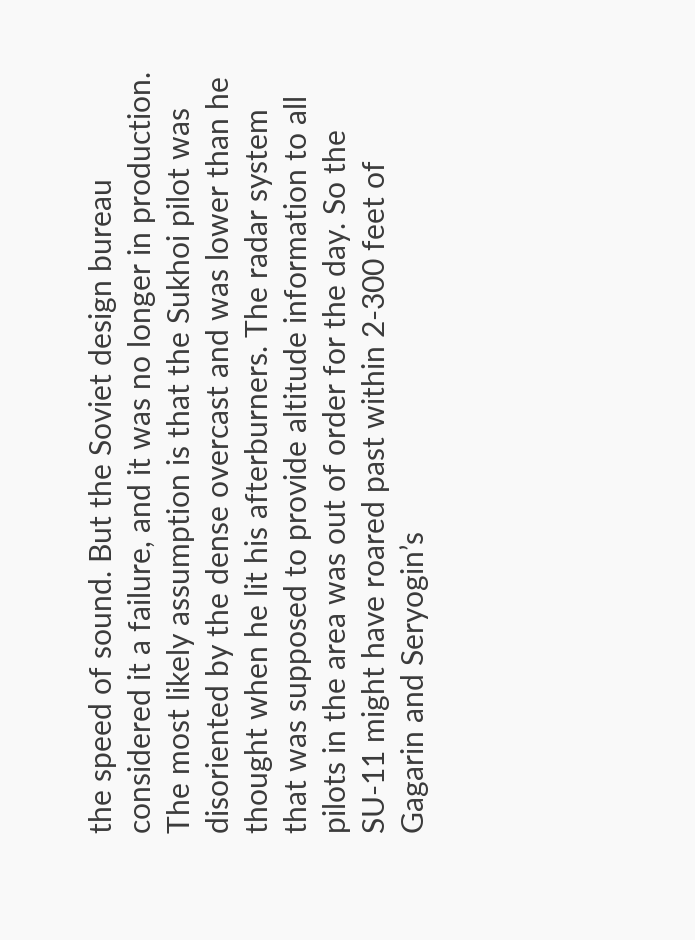the speed of sound. But the Soviet design bureau considered it a failure, and it was no longer in production. The most likely assumption is that the Sukhoi pilot was disoriented by the dense overcast and was lower than he thought when he lit his afterburners. The radar system that was supposed to provide altitude information to all pilots in the area was out of order for the day. So the SU-11 might have roared past within 2-300 feet of Gagarin and Seryogin’s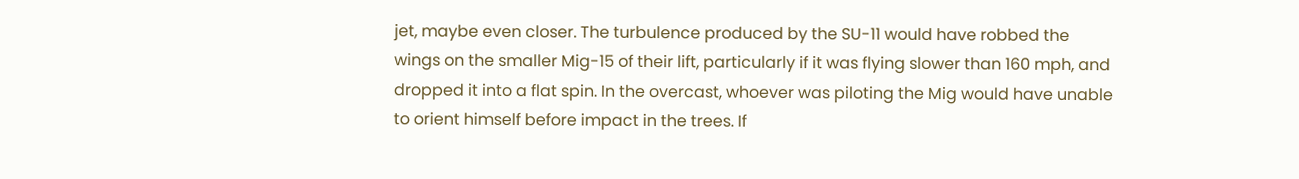jet, maybe even closer. The turbulence produced by the SU-11 would have robbed the wings on the smaller Mig-15 of their lift, particularly if it was flying slower than 160 mph, and dropped it into a flat spin. In the overcast, whoever was piloting the Mig would have unable to orient himself before impact in the trees. If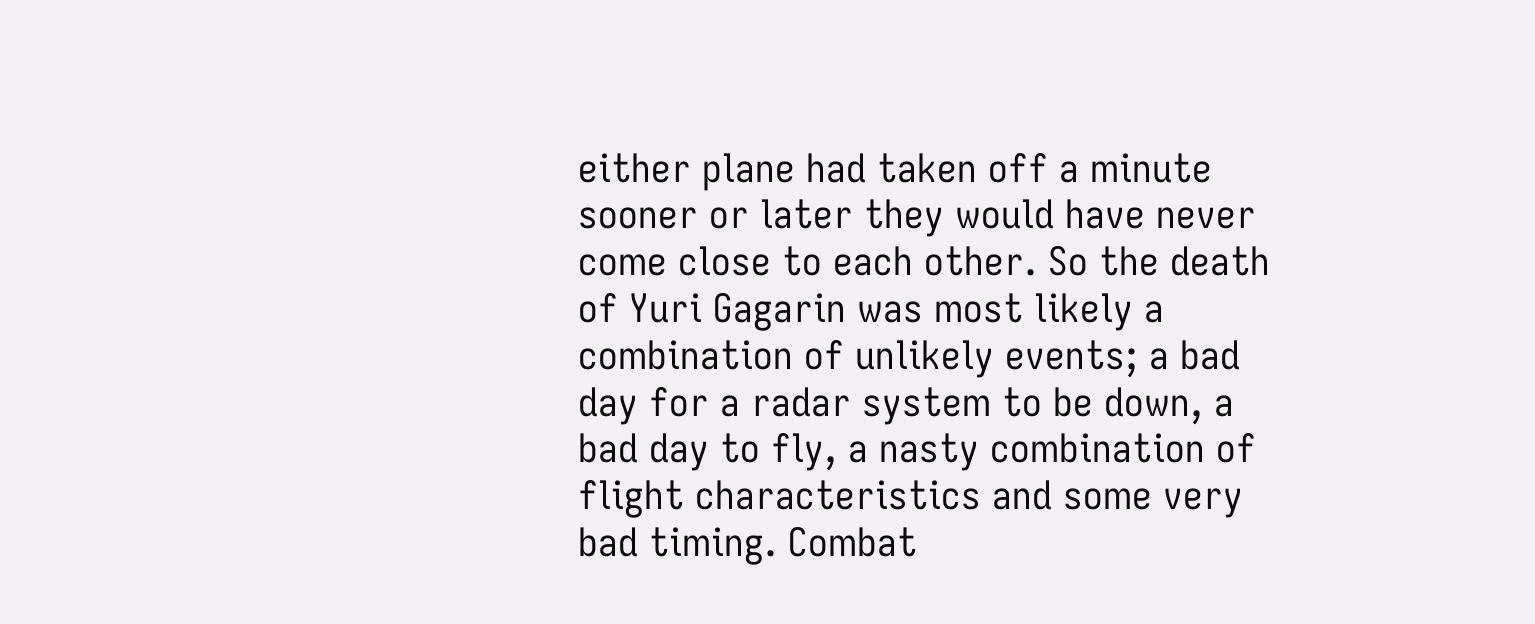either plane had taken off a minute sooner or later they would have never come close to each other. So the death of Yuri Gagarin was most likely a combination of unlikely events; a bad day for a radar system to be down, a bad day to fly, a nasty combination of flight characteristics and some very bad timing. Combat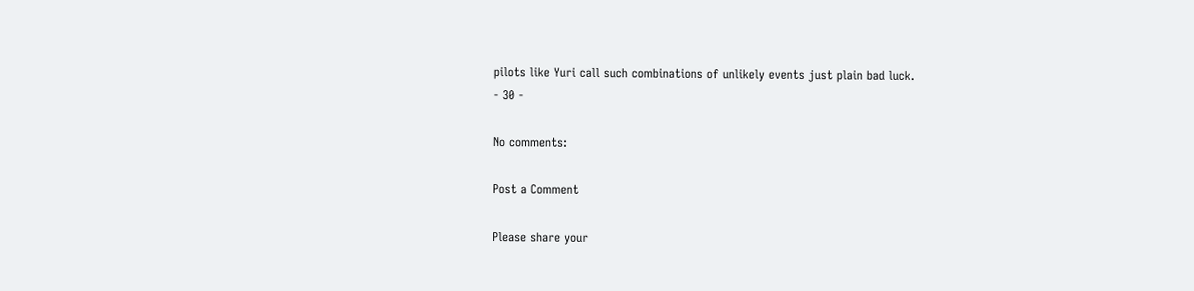pilots like Yuri call such combinations of unlikely events just plain bad luck.
- 30 -

No comments:

Post a Comment

Please share your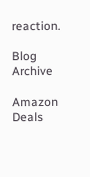reaction.

Blog Archive

Amazon Deals